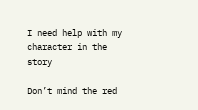I need help with my character in the story

Don’t mind the red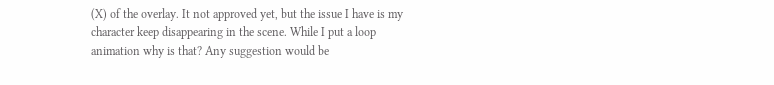(X) of the overlay. It not approved yet, but the issue I have is my character keep disappearing in the scene. While I put a loop animation why is that? Any suggestion would be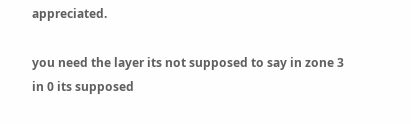appreciated.

you need the layer its not supposed to say in zone 3 in 0 its supposed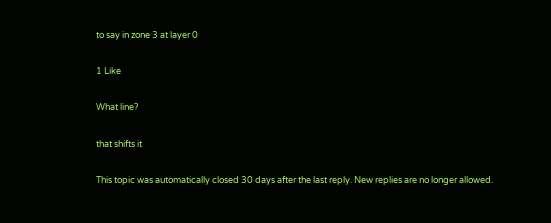to say in zone 3 at layer 0

1 Like

What line?

that shifts it

This topic was automatically closed 30 days after the last reply. New replies are no longer allowed.